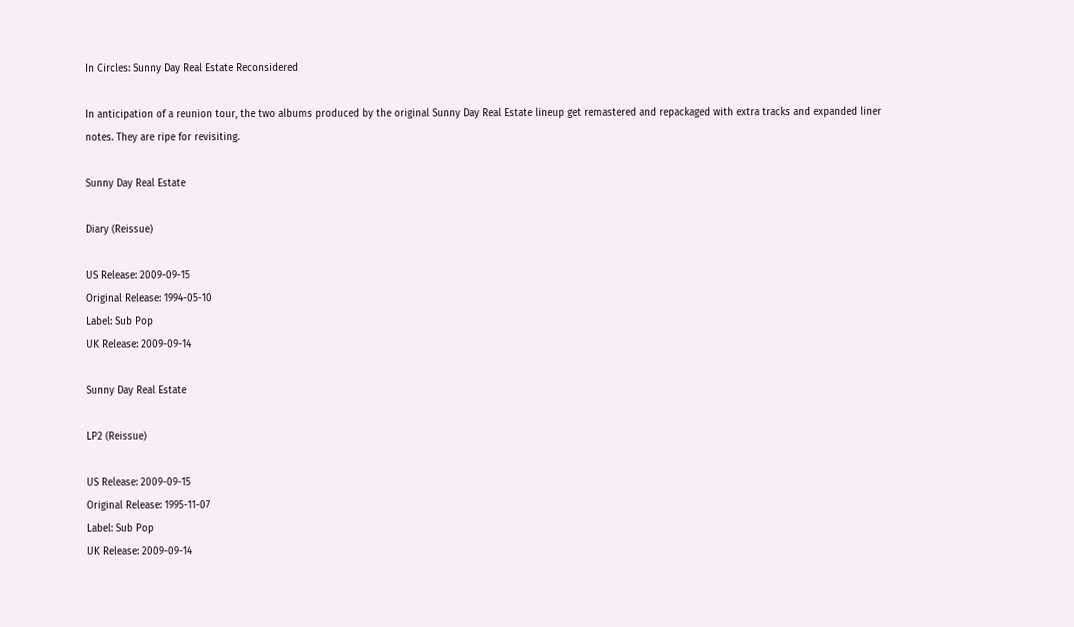In Circles: Sunny Day Real Estate Reconsidered

In anticipation of a reunion tour, the two albums produced by the original Sunny Day Real Estate lineup get remastered and repackaged with extra tracks and expanded liner notes. They are ripe for revisiting.

Sunny Day Real Estate

Diary (Reissue)

US Release: 2009-09-15
Original Release: 1994-05-10
Label: Sub Pop
UK Release: 2009-09-14

Sunny Day Real Estate

LP2 (Reissue)

US Release: 2009-09-15
Original Release: 1995-11-07
Label: Sub Pop
UK Release: 2009-09-14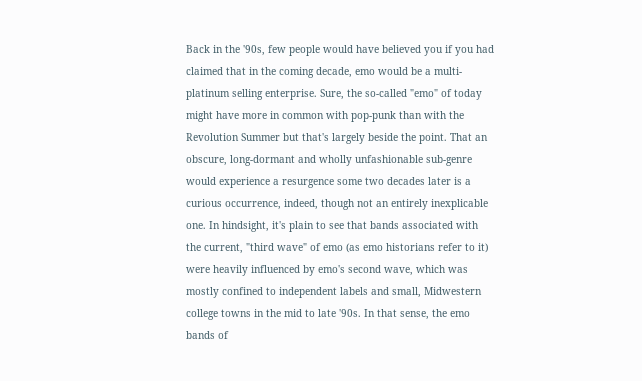Back in the '90s, few people would have believed you if you had claimed that in the coming decade, emo would be a multi-platinum selling enterprise. Sure, the so-called "emo" of today might have more in common with pop-punk than with the Revolution Summer but that's largely beside the point. That an obscure, long-dormant and wholly unfashionable sub-genre would experience a resurgence some two decades later is a curious occurrence, indeed, though not an entirely inexplicable one. In hindsight, it's plain to see that bands associated with the current, "third wave" of emo (as emo historians refer to it) were heavily influenced by emo's second wave, which was mostly confined to independent labels and small, Midwestern college towns in the mid to late '90s. In that sense, the emo bands of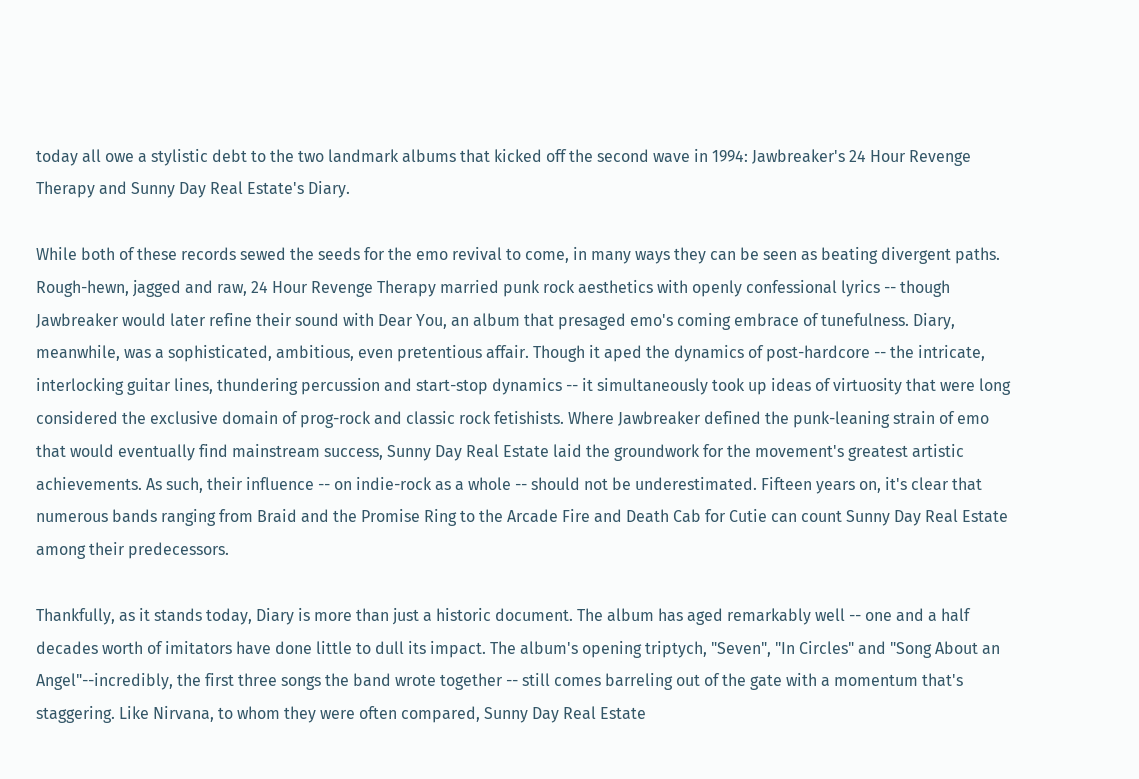today all owe a stylistic debt to the two landmark albums that kicked off the second wave in 1994: Jawbreaker's 24 Hour Revenge Therapy and Sunny Day Real Estate's Diary.

While both of these records sewed the seeds for the emo revival to come, in many ways they can be seen as beating divergent paths. Rough-hewn, jagged and raw, 24 Hour Revenge Therapy married punk rock aesthetics with openly confessional lyrics -- though Jawbreaker would later refine their sound with Dear You, an album that presaged emo's coming embrace of tunefulness. Diary, meanwhile, was a sophisticated, ambitious, even pretentious affair. Though it aped the dynamics of post-hardcore -- the intricate, interlocking guitar lines, thundering percussion and start-stop dynamics -- it simultaneously took up ideas of virtuosity that were long considered the exclusive domain of prog-rock and classic rock fetishists. Where Jawbreaker defined the punk-leaning strain of emo that would eventually find mainstream success, Sunny Day Real Estate laid the groundwork for the movement's greatest artistic achievements. As such, their influence -- on indie-rock as a whole -- should not be underestimated. Fifteen years on, it's clear that numerous bands ranging from Braid and the Promise Ring to the Arcade Fire and Death Cab for Cutie can count Sunny Day Real Estate among their predecessors.

Thankfully, as it stands today, Diary is more than just a historic document. The album has aged remarkably well -- one and a half decades worth of imitators have done little to dull its impact. The album's opening triptych, "Seven", "In Circles" and "Song About an Angel"--incredibly, the first three songs the band wrote together -- still comes barreling out of the gate with a momentum that's staggering. Like Nirvana, to whom they were often compared, Sunny Day Real Estate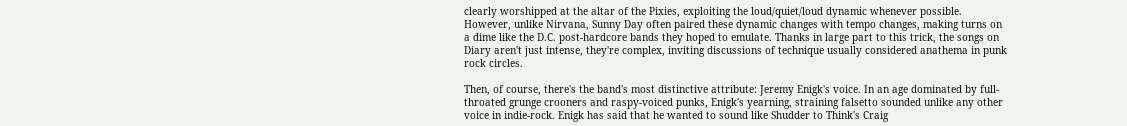clearly worshipped at the altar of the Pixies, exploiting the loud/quiet/loud dynamic whenever possible. However, unlike Nirvana, Sunny Day often paired these dynamic changes with tempo changes, making turns on a dime like the D.C. post-hardcore bands they hoped to emulate. Thanks in large part to this trick, the songs on Diary aren't just intense, they're complex, inviting discussions of technique usually considered anathema in punk rock circles.

Then, of course, there's the band's most distinctive attribute: Jeremy Enigk's voice. In an age dominated by full-throated grunge crooners and raspy-voiced punks, Enigk's yearning, straining falsetto sounded unlike any other voice in indie-rock. Enigk has said that he wanted to sound like Shudder to Think's Craig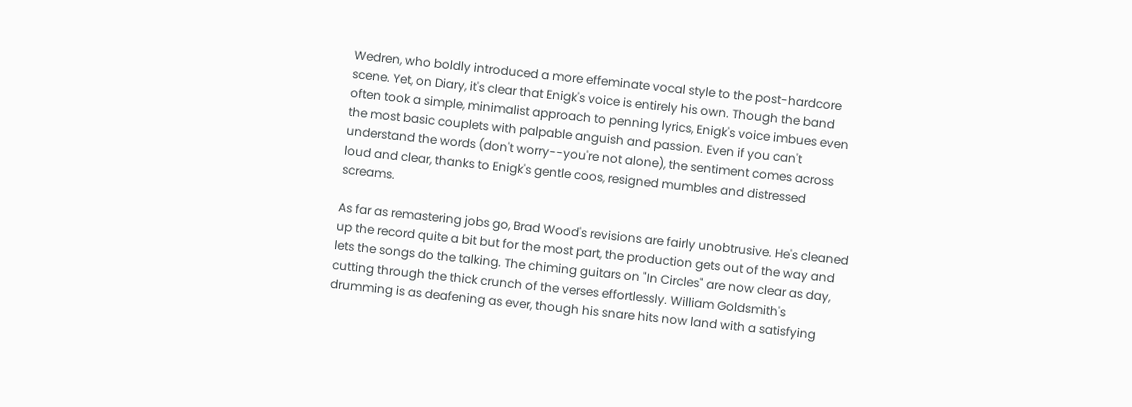Wedren, who boldly introduced a more effeminate vocal style to the post-hardcore scene. Yet, on Diary, it's clear that Enigk's voice is entirely his own. Though the band often took a simple, minimalist approach to penning lyrics, Enigk's voice imbues even the most basic couplets with palpable anguish and passion. Even if you can't understand the words (don't worry--you're not alone), the sentiment comes across loud and clear, thanks to Enigk's gentle coos, resigned mumbles and distressed screams.

As far as remastering jobs go, Brad Wood's revisions are fairly unobtrusive. He's cleaned up the record quite a bit but for the most part, the production gets out of the way and lets the songs do the talking. The chiming guitars on "In Circles" are now clear as day, cutting through the thick crunch of the verses effortlessly. William Goldsmith's drumming is as deafening as ever, though his snare hits now land with a satisfying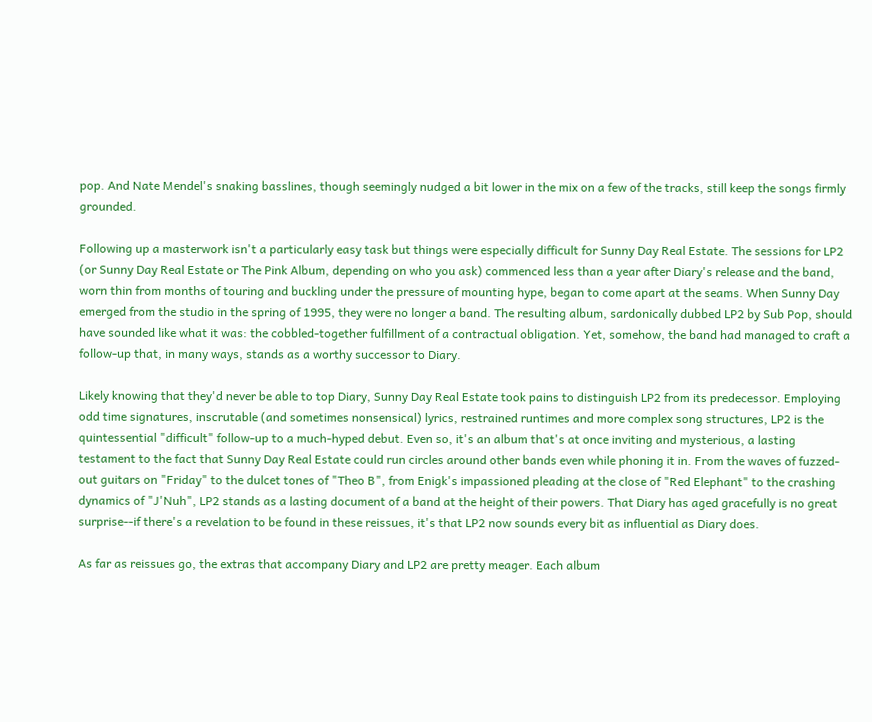pop. And Nate Mendel's snaking basslines, though seemingly nudged a bit lower in the mix on a few of the tracks, still keep the songs firmly grounded.

Following up a masterwork isn't a particularly easy task but things were especially difficult for Sunny Day Real Estate. The sessions for LP2 (or Sunny Day Real Estate or The Pink Album, depending on who you ask) commenced less than a year after Diary's release and the band, worn thin from months of touring and buckling under the pressure of mounting hype, began to come apart at the seams. When Sunny Day emerged from the studio in the spring of 1995, they were no longer a band. The resulting album, sardonically dubbed LP2 by Sub Pop, should have sounded like what it was: the cobbled-together fulfillment of a contractual obligation. Yet, somehow, the band had managed to craft a follow-up that, in many ways, stands as a worthy successor to Diary.

Likely knowing that they'd never be able to top Diary, Sunny Day Real Estate took pains to distinguish LP2 from its predecessor. Employing odd time signatures, inscrutable (and sometimes nonsensical) lyrics, restrained runtimes and more complex song structures, LP2 is the quintessential "difficult" follow-up to a much-hyped debut. Even so, it's an album that's at once inviting and mysterious, a lasting testament to the fact that Sunny Day Real Estate could run circles around other bands even while phoning it in. From the waves of fuzzed-out guitars on "Friday" to the dulcet tones of "Theo B", from Enigk's impassioned pleading at the close of "Red Elephant" to the crashing dynamics of "J'Nuh", LP2 stands as a lasting document of a band at the height of their powers. That Diary has aged gracefully is no great surprise--if there's a revelation to be found in these reissues, it's that LP2 now sounds every bit as influential as Diary does.

As far as reissues go, the extras that accompany Diary and LP2 are pretty meager. Each album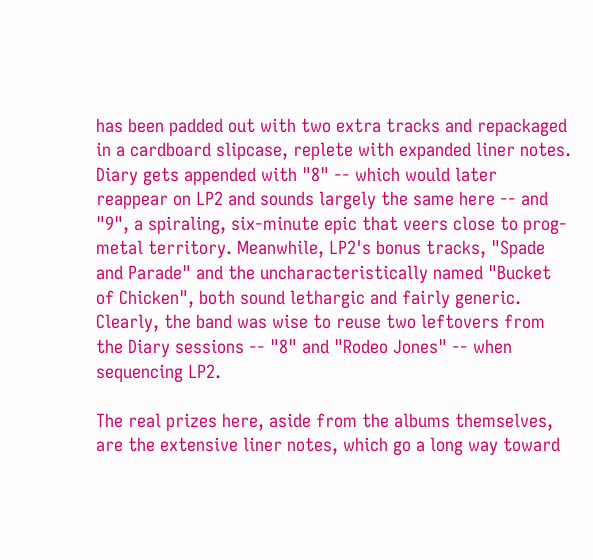has been padded out with two extra tracks and repackaged in a cardboard slipcase, replete with expanded liner notes. Diary gets appended with "8" -- which would later reappear on LP2 and sounds largely the same here -- and "9", a spiraling, six-minute epic that veers close to prog-metal territory. Meanwhile, LP2's bonus tracks, "Spade and Parade" and the uncharacteristically named "Bucket of Chicken", both sound lethargic and fairly generic. Clearly, the band was wise to reuse two leftovers from the Diary sessions -- "8" and "Rodeo Jones" -- when sequencing LP2.

The real prizes here, aside from the albums themselves, are the extensive liner notes, which go a long way toward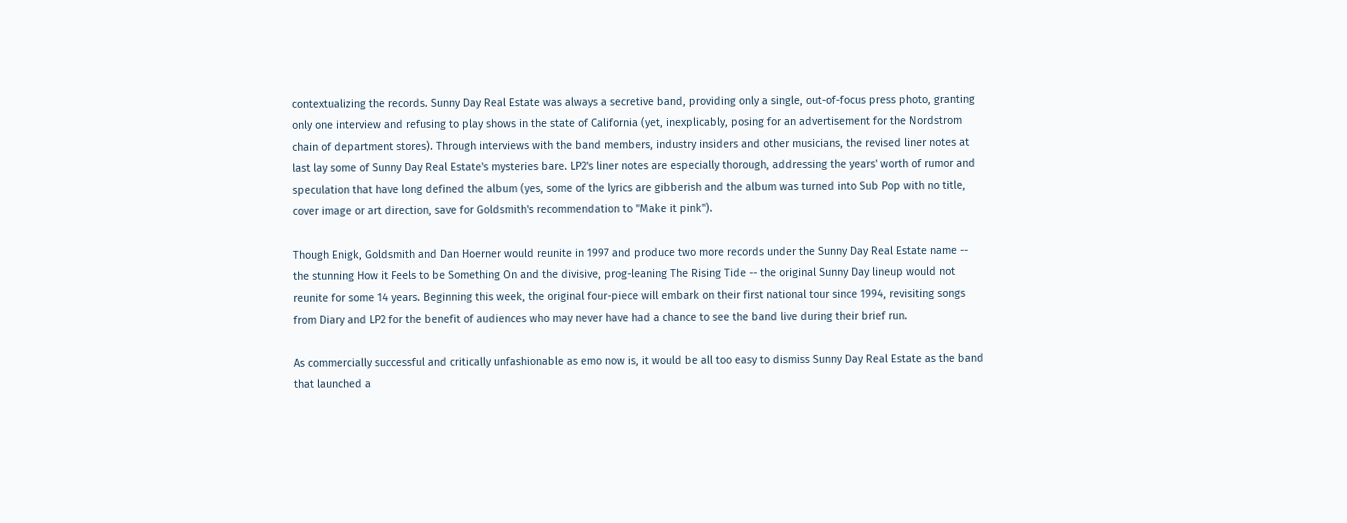contextualizing the records. Sunny Day Real Estate was always a secretive band, providing only a single, out-of-focus press photo, granting only one interview and refusing to play shows in the state of California (yet, inexplicably, posing for an advertisement for the Nordstrom chain of department stores). Through interviews with the band members, industry insiders and other musicians, the revised liner notes at last lay some of Sunny Day Real Estate's mysteries bare. LP2's liner notes are especially thorough, addressing the years' worth of rumor and speculation that have long defined the album (yes, some of the lyrics are gibberish and the album was turned into Sub Pop with no title, cover image or art direction, save for Goldsmith's recommendation to "Make it pink").

Though Enigk, Goldsmith and Dan Hoerner would reunite in 1997 and produce two more records under the Sunny Day Real Estate name -- the stunning How it Feels to be Something On and the divisive, prog-leaning The Rising Tide -- the original Sunny Day lineup would not reunite for some 14 years. Beginning this week, the original four-piece will embark on their first national tour since 1994, revisiting songs from Diary and LP2 for the benefit of audiences who may never have had a chance to see the band live during their brief run.

As commercially successful and critically unfashionable as emo now is, it would be all too easy to dismiss Sunny Day Real Estate as the band that launched a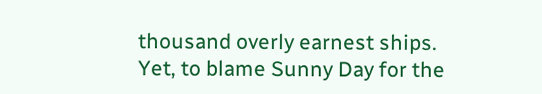thousand overly earnest ships. Yet, to blame Sunny Day for the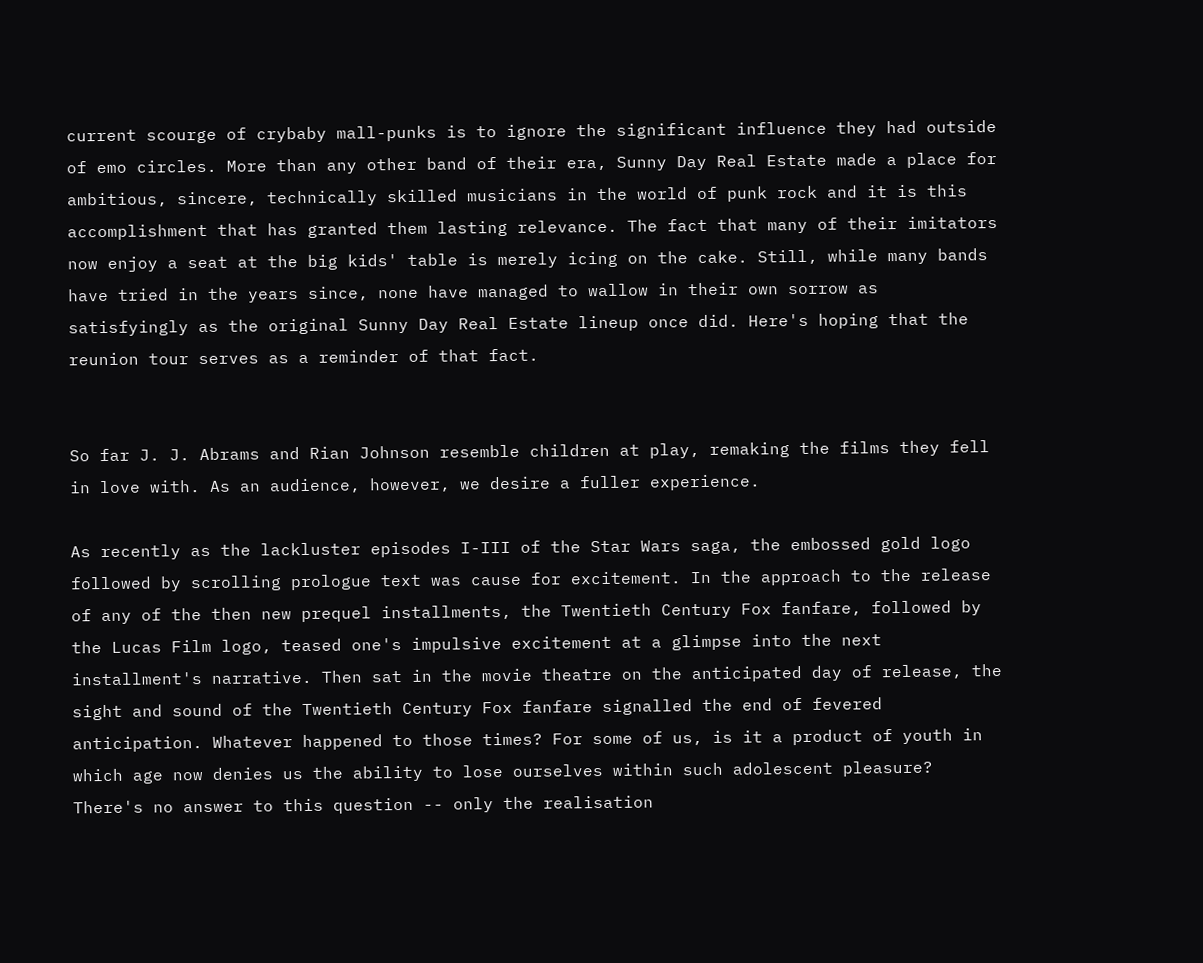current scourge of crybaby mall-punks is to ignore the significant influence they had outside of emo circles. More than any other band of their era, Sunny Day Real Estate made a place for ambitious, sincere, technically skilled musicians in the world of punk rock and it is this accomplishment that has granted them lasting relevance. The fact that many of their imitators now enjoy a seat at the big kids' table is merely icing on the cake. Still, while many bands have tried in the years since, none have managed to wallow in their own sorrow as satisfyingly as the original Sunny Day Real Estate lineup once did. Here's hoping that the reunion tour serves as a reminder of that fact.


So far J. J. Abrams and Rian Johnson resemble children at play, remaking the films they fell in love with. As an audience, however, we desire a fuller experience.

As recently as the lackluster episodes I-III of the Star Wars saga, the embossed gold logo followed by scrolling prologue text was cause for excitement. In the approach to the release of any of the then new prequel installments, the Twentieth Century Fox fanfare, followed by the Lucas Film logo, teased one's impulsive excitement at a glimpse into the next installment's narrative. Then sat in the movie theatre on the anticipated day of release, the sight and sound of the Twentieth Century Fox fanfare signalled the end of fevered anticipation. Whatever happened to those times? For some of us, is it a product of youth in which age now denies us the ability to lose ourselves within such adolescent pleasure? There's no answer to this question -- only the realisation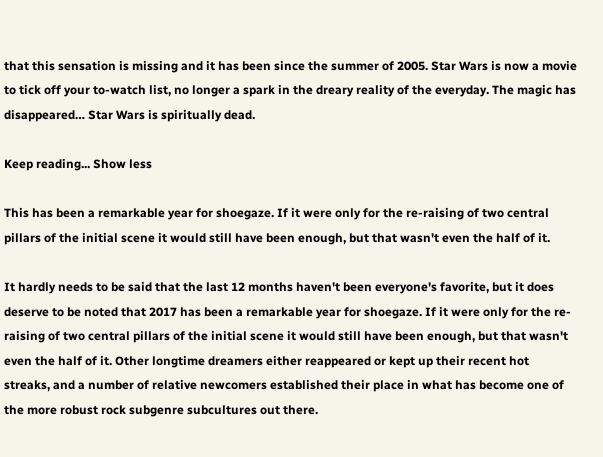that this sensation is missing and it has been since the summer of 2005. Star Wars is now a movie to tick off your to-watch list, no longer a spark in the dreary reality of the everyday. The magic has disappeared… Star Wars is spiritually dead.

Keep reading... Show less

This has been a remarkable year for shoegaze. If it were only for the re-raising of two central pillars of the initial scene it would still have been enough, but that wasn't even the half of it.

It hardly needs to be said that the last 12 months haven't been everyone's favorite, but it does deserve to be noted that 2017 has been a remarkable year for shoegaze. If it were only for the re-raising of two central pillars of the initial scene it would still have been enough, but that wasn't even the half of it. Other longtime dreamers either reappeared or kept up their recent hot streaks, and a number of relative newcomers established their place in what has become one of the more robust rock subgenre subcultures out there.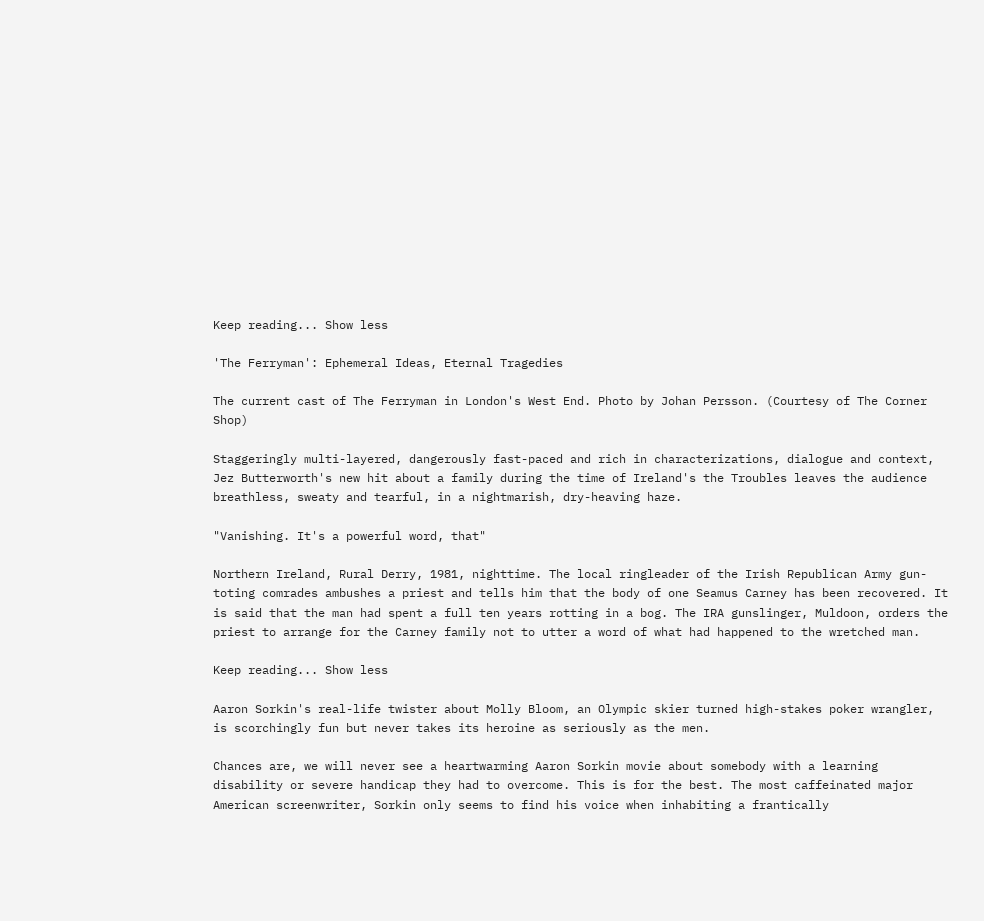Keep reading... Show less

'The Ferryman': Ephemeral Ideas, Eternal Tragedies

The current cast of The Ferryman in London's West End. Photo by Johan Persson. (Courtesy of The Corner Shop)

Staggeringly multi-layered, dangerously fast-paced and rich in characterizations, dialogue and context, Jez Butterworth's new hit about a family during the time of Ireland's the Troubles leaves the audience breathless, sweaty and tearful, in a nightmarish, dry-heaving haze.

"Vanishing. It's a powerful word, that"

Northern Ireland, Rural Derry, 1981, nighttime. The local ringleader of the Irish Republican Army gun-toting comrades ambushes a priest and tells him that the body of one Seamus Carney has been recovered. It is said that the man had spent a full ten years rotting in a bog. The IRA gunslinger, Muldoon, orders the priest to arrange for the Carney family not to utter a word of what had happened to the wretched man.

Keep reading... Show less

Aaron Sorkin's real-life twister about Molly Bloom, an Olympic skier turned high-stakes poker wrangler, is scorchingly fun but never takes its heroine as seriously as the men.

Chances are, we will never see a heartwarming Aaron Sorkin movie about somebody with a learning disability or severe handicap they had to overcome. This is for the best. The most caffeinated major American screenwriter, Sorkin only seems to find his voice when inhabiting a frantically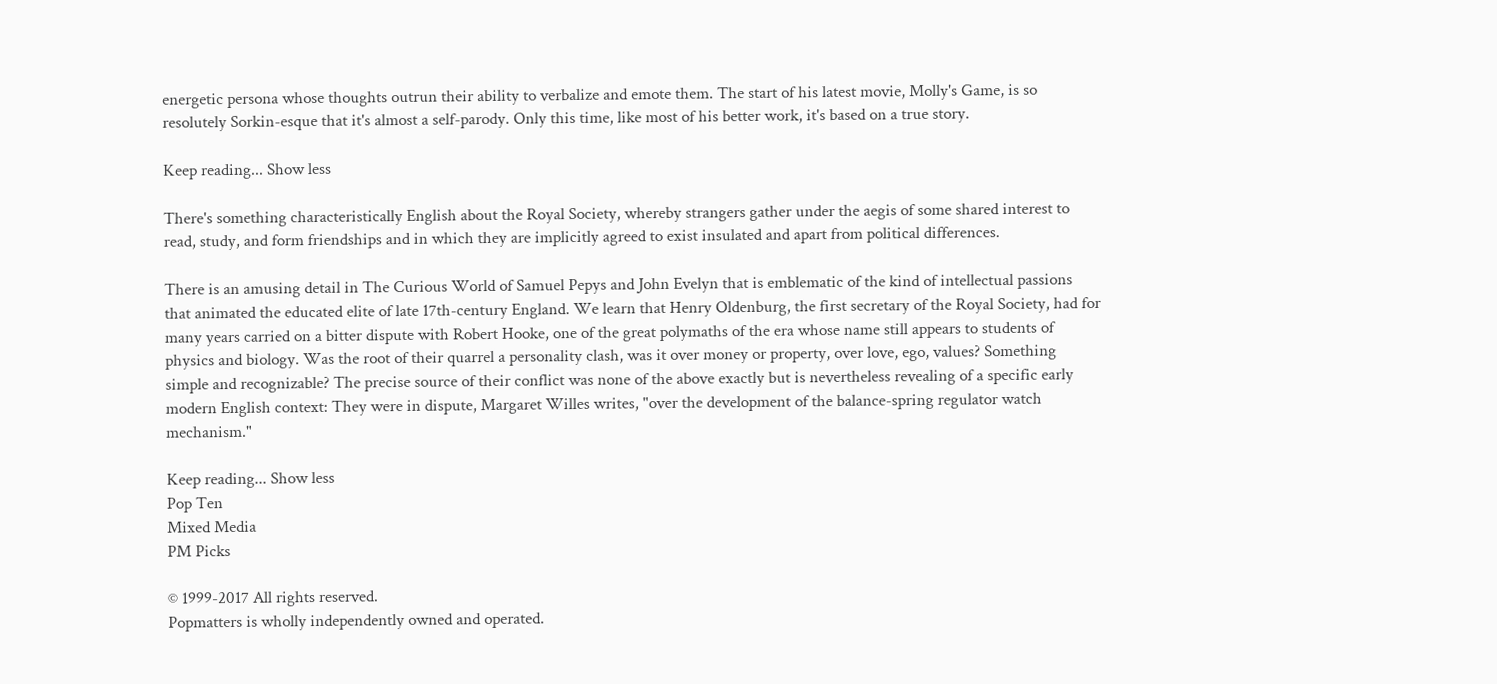energetic persona whose thoughts outrun their ability to verbalize and emote them. The start of his latest movie, Molly's Game, is so resolutely Sorkin-esque that it's almost a self-parody. Only this time, like most of his better work, it's based on a true story.

Keep reading... Show less

There's something characteristically English about the Royal Society, whereby strangers gather under the aegis of some shared interest to read, study, and form friendships and in which they are implicitly agreed to exist insulated and apart from political differences.

There is an amusing detail in The Curious World of Samuel Pepys and John Evelyn that is emblematic of the kind of intellectual passions that animated the educated elite of late 17th-century England. We learn that Henry Oldenburg, the first secretary of the Royal Society, had for many years carried on a bitter dispute with Robert Hooke, one of the great polymaths of the era whose name still appears to students of physics and biology. Was the root of their quarrel a personality clash, was it over money or property, over love, ego, values? Something simple and recognizable? The precise source of their conflict was none of the above exactly but is nevertheless revealing of a specific early modern English context: They were in dispute, Margaret Willes writes, "over the development of the balance-spring regulator watch mechanism."

Keep reading... Show less
Pop Ten
Mixed Media
PM Picks

© 1999-2017 All rights reserved.
Popmatters is wholly independently owned and operated.